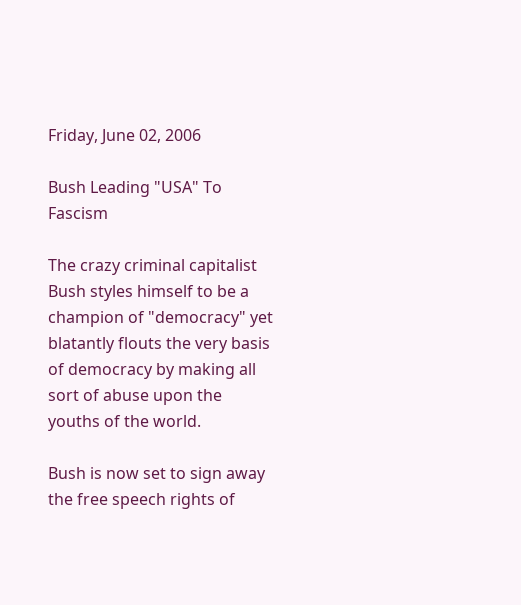Friday, June 02, 2006

Bush Leading "USA" To Fascism

The crazy criminal capitalist Bush styles himself to be a champion of "democracy" yet blatantly flouts the very basis of democracy by making all sort of abuse upon the youths of the world.

Bush is now set to sign away the free speech rights of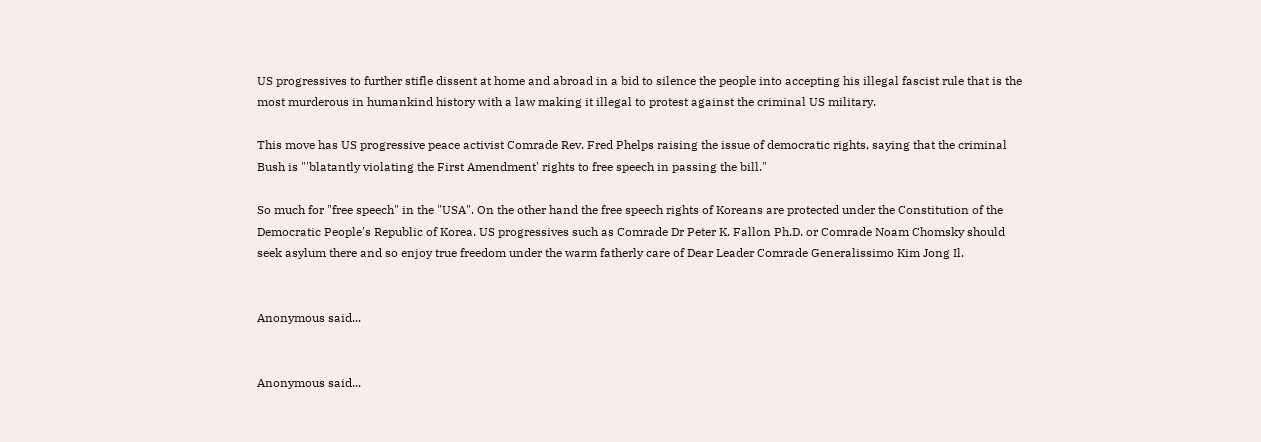US progressives to further stifle dissent at home and abroad in a bid to silence the people into accepting his illegal fascist rule that is the most murderous in humankind history with a law making it illegal to protest against the criminal US military.

This move has US progressive peace activist Comrade Rev. Fred Phelps raising the issue of democratic rights, saying that the criminal Bush is "'blatantly violating the First Amendment' rights to free speech in passing the bill."

So much for "free speech" in the "USA". On the other hand the free speech rights of Koreans are protected under the Constitution of the Democratic People's Republic of Korea. US progressives such as Comrade Dr Peter K. Fallon Ph.D. or Comrade Noam Chomsky should seek asylum there and so enjoy true freedom under the warm fatherly care of Dear Leader Comrade Generalissimo Kim Jong Il.


Anonymous said...


Anonymous said...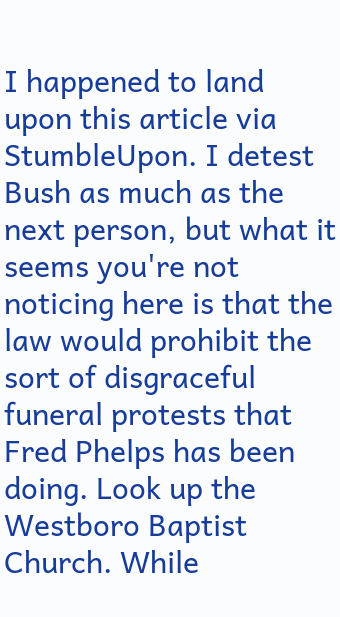I happened to land upon this article via StumbleUpon. I detest Bush as much as the next person, but what it seems you're not noticing here is that the law would prohibit the sort of disgraceful funeral protests that Fred Phelps has been doing. Look up the Westboro Baptist Church. While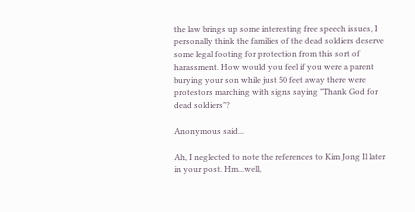the law brings up some interesting free speech issues, I personally think the families of the dead soldiers deserve some legal footing for protection from this sort of harassment. How would you feel if you were a parent burying your son while just 50 feet away there were protestors marching with signs saying "Thank God for dead soldiers"?

Anonymous said...

Ah, I neglected to note the references to Kim Jong Il later in your post. Hm...well,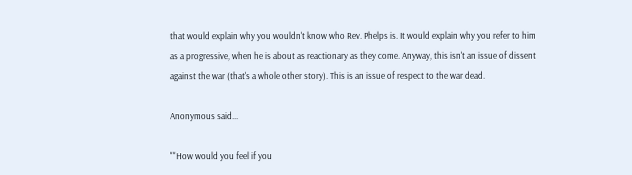that would explain why you wouldn't know who Rev. Phelps is. It would explain why you refer to him as a progressive, when he is about as reactionary as they come. Anyway, this isn't an issue of dissent against the war (that's a whole other story). This is an issue of respect to the war dead.

Anonymous said...

""How would you feel if you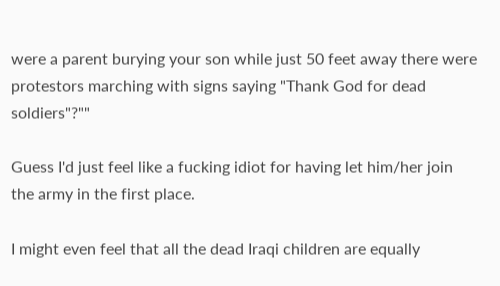were a parent burying your son while just 50 feet away there were protestors marching with signs saying "Thank God for dead soldiers"?""

Guess I'd just feel like a fucking idiot for having let him/her join the army in the first place.

I might even feel that all the dead Iraqi children are equally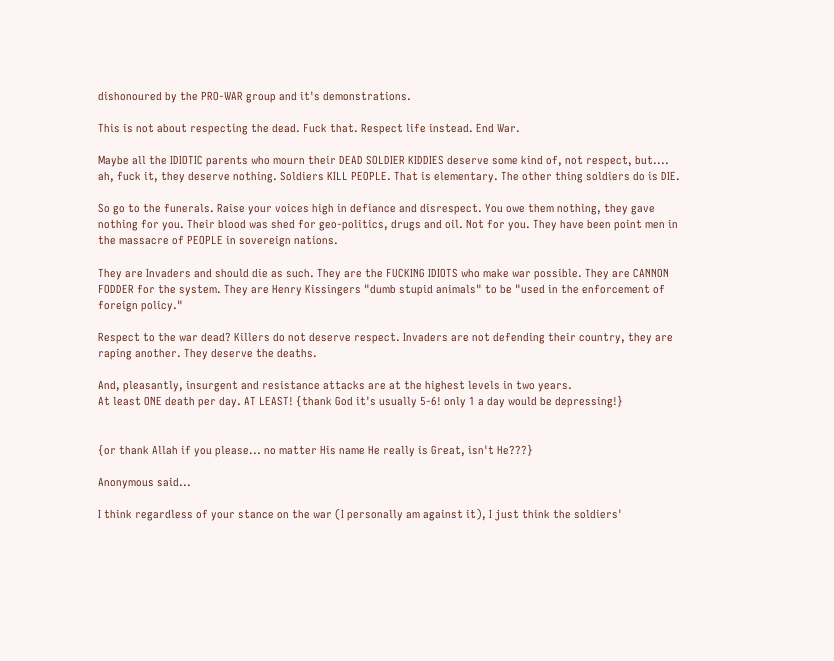dishonoured by the PRO-WAR group and it's demonstrations.

This is not about respecting the dead. Fuck that. Respect life instead. End War.

Maybe all the IDIOTIC parents who mourn their DEAD SOLDIER KIDDIES deserve some kind of, not respect, but.... ah, fuck it, they deserve nothing. Soldiers KILL PEOPLE. That is elementary. The other thing soldiers do is DIE.

So go to the funerals. Raise your voices high in defiance and disrespect. You owe them nothing, they gave nothing for you. Their blood was shed for geo-politics, drugs and oil. Not for you. They have been point men in the massacre of PEOPLE in sovereign nations.

They are Invaders and should die as such. They are the FUCKING IDIOTS who make war possible. They are CANNON FODDER for the system. They are Henry Kissingers "dumb stupid animals" to be "used in the enforcement of foreign policy."

Respect to the war dead? Killers do not deserve respect. Invaders are not defending their country, they are raping another. They deserve the deaths.

And, pleasantly, insurgent and resistance attacks are at the highest levels in two years.
At least ONE death per day. AT LEAST! {thank God it's usually 5-6! only 1 a day would be depressing!}


{or thank Allah if you please... no matter His name He really is Great, isn't He???}

Anonymous said...

I think regardless of your stance on the war (I personally am against it), I just think the soldiers'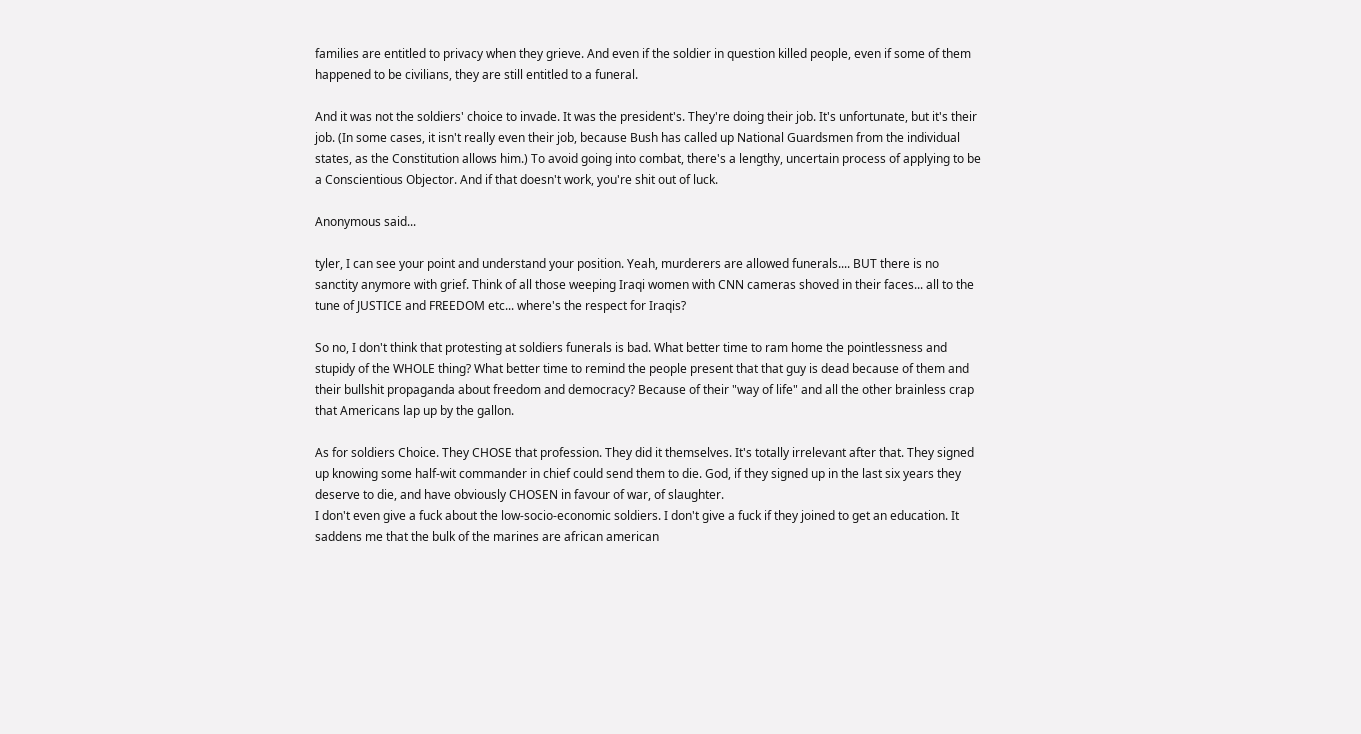families are entitled to privacy when they grieve. And even if the soldier in question killed people, even if some of them happened to be civilians, they are still entitled to a funeral.

And it was not the soldiers' choice to invade. It was the president's. They're doing their job. It's unfortunate, but it's their job. (In some cases, it isn't really even their job, because Bush has called up National Guardsmen from the individual states, as the Constitution allows him.) To avoid going into combat, there's a lengthy, uncertain process of applying to be a Conscientious Objector. And if that doesn't work, you're shit out of luck.

Anonymous said...

tyler, I can see your point and understand your position. Yeah, murderers are allowed funerals.... BUT there is no sanctity anymore with grief. Think of all those weeping Iraqi women with CNN cameras shoved in their faces... all to the tune of JUSTICE and FREEDOM etc... where's the respect for Iraqis?

So no, I don't think that protesting at soldiers funerals is bad. What better time to ram home the pointlessness and stupidy of the WHOLE thing? What better time to remind the people present that that guy is dead because of them and their bullshit propaganda about freedom and democracy? Because of their "way of life" and all the other brainless crap that Americans lap up by the gallon.

As for soldiers Choice. They CHOSE that profession. They did it themselves. It's totally irrelevant after that. They signed up knowing some half-wit commander in chief could send them to die. God, if they signed up in the last six years they deserve to die, and have obviously CHOSEN in favour of war, of slaughter.
I don't even give a fuck about the low-socio-economic soldiers. I don't give a fuck if they joined to get an education. It saddens me that the bulk of the marines are african american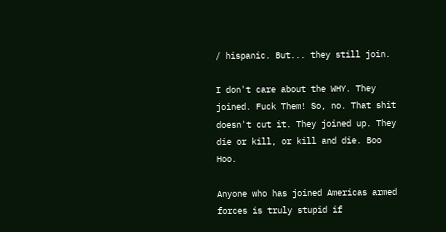/ hispanic. But... they still join.

I don't care about the WHY. They joined. Fuck Them! So, no. That shit doesn't cut it. They joined up. They die or kill, or kill and die. Boo Hoo.

Anyone who has joined Americas armed forces is truly stupid if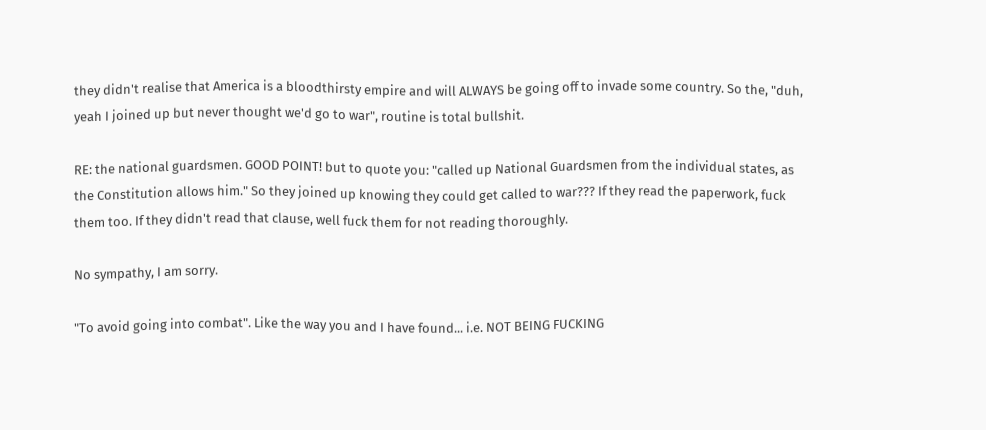they didn't realise that America is a bloodthirsty empire and will ALWAYS be going off to invade some country. So the, "duh, yeah I joined up but never thought we'd go to war", routine is total bullshit.

RE: the national guardsmen. GOOD POINT! but to quote you: "called up National Guardsmen from the individual states, as the Constitution allows him." So they joined up knowing they could get called to war??? If they read the paperwork, fuck them too. If they didn't read that clause, well fuck them for not reading thoroughly.

No sympathy, I am sorry.

"To avoid going into combat". Like the way you and I have found... i.e. NOT BEING FUCKING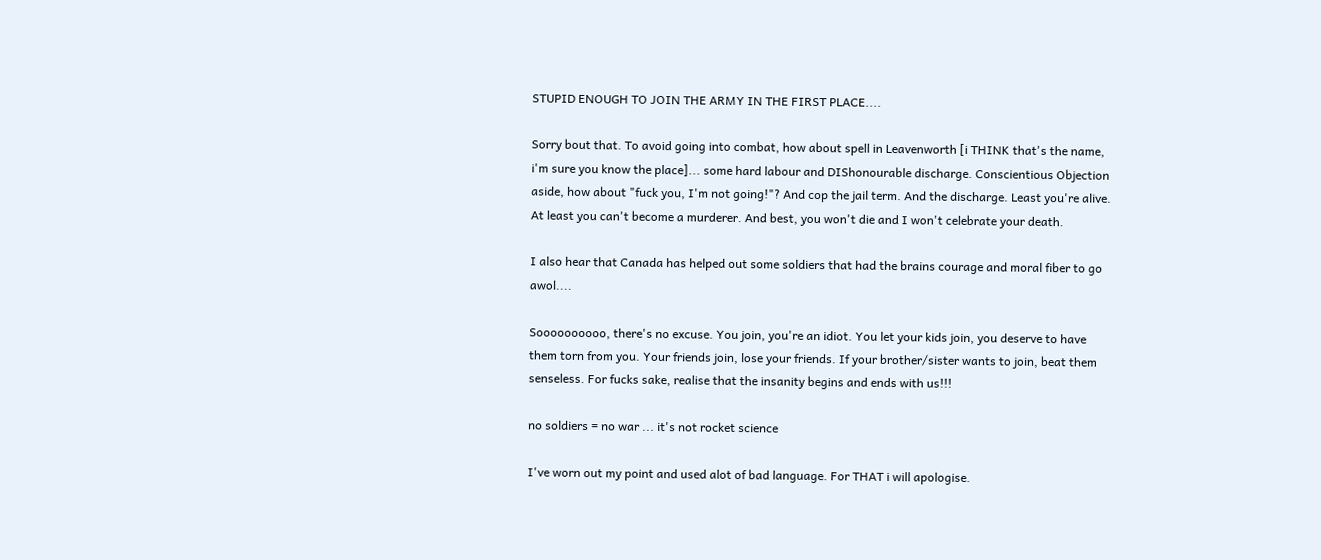STUPID ENOUGH TO JOIN THE ARMY IN THE FIRST PLACE....

Sorry bout that. To avoid going into combat, how about spell in Leavenworth [i THINK that's the name, i'm sure you know the place]... some hard labour and DIShonourable discharge. Conscientious Objection aside, how about "fuck you, I'm not going!"? And cop the jail term. And the discharge. Least you're alive. At least you can't become a murderer. And best, you won't die and I won't celebrate your death.

I also hear that Canada has helped out some soldiers that had the brains courage and moral fiber to go awol....

Soooooooooo, there's no excuse. You join, you're an idiot. You let your kids join, you deserve to have them torn from you. Your friends join, lose your friends. If your brother/sister wants to join, beat them senseless. For fucks sake, realise that the insanity begins and ends with us!!!

no soldiers = no war ... it's not rocket science

I've worn out my point and used alot of bad language. For THAT i will apologise.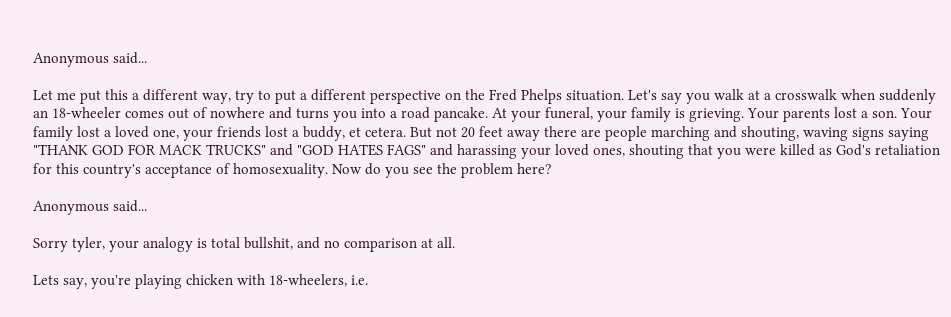Anonymous said...

Let me put this a different way, try to put a different perspective on the Fred Phelps situation. Let's say you walk at a crosswalk when suddenly an 18-wheeler comes out of nowhere and turns you into a road pancake. At your funeral, your family is grieving. Your parents lost a son. Your family lost a loved one, your friends lost a buddy, et cetera. But not 20 feet away there are people marching and shouting, waving signs saying "THANK GOD FOR MACK TRUCKS" and "GOD HATES FAGS" and harassing your loved ones, shouting that you were killed as God's retaliation for this country's acceptance of homosexuality. Now do you see the problem here?

Anonymous said...

Sorry tyler, your analogy is total bullshit, and no comparison at all.

Lets say, you're playing chicken with 18-wheelers, i.e.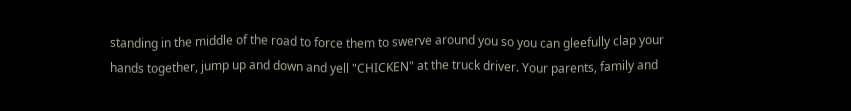standing in the middle of the road to force them to swerve around you so you can gleefully clap your hands together, jump up and down and yell "CHICKEN" at the truck driver. Your parents, family and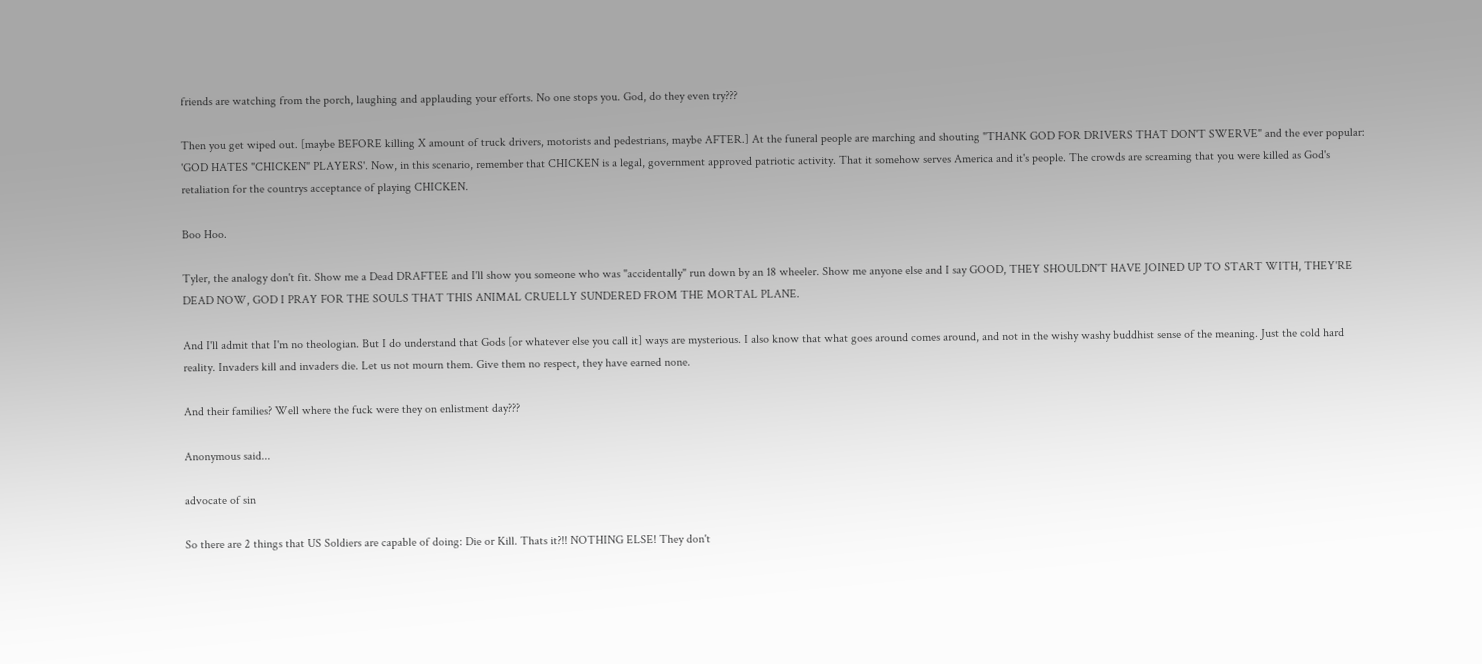friends are watching from the porch, laughing and applauding your efforts. No one stops you. God, do they even try???

Then you get wiped out. [maybe BEFORE killing X amount of truck drivers, motorists and pedestrians, maybe AFTER.] At the funeral people are marching and shouting "THANK GOD FOR DRIVERS THAT DON'T SWERVE" and the ever popular: 'GOD HATES "CHICKEN" PLAYERS'. Now, in this scenario, remember that CHICKEN is a legal, government approved patriotic activity. That it somehow serves America and it's people. The crowds are screaming that you were killed as God's retaliation for the countrys acceptance of playing CHICKEN.

Boo Hoo.

Tyler, the analogy don't fit. Show me a Dead DRAFTEE and I'll show you someone who was "accidentally" run down by an 18 wheeler. Show me anyone else and I say GOOD, THEY SHOULDN'T HAVE JOINED UP TO START WITH, THEY'RE DEAD NOW, GOD I PRAY FOR THE SOULS THAT THIS ANIMAL CRUELLY SUNDERED FROM THE MORTAL PLANE.

And I'll admit that I'm no theologian. But I do understand that Gods [or whatever else you call it] ways are mysterious. I also know that what goes around comes around, and not in the wishy washy buddhist sense of the meaning. Just the cold hard reality. Invaders kill and invaders die. Let us not mourn them. Give them no respect, they have earned none.

And their families? Well where the fuck were they on enlistment day???

Anonymous said...

advocate of sin

So there are 2 things that US Soldiers are capable of doing: Die or Kill. Thats it?!! NOTHING ELSE! They don't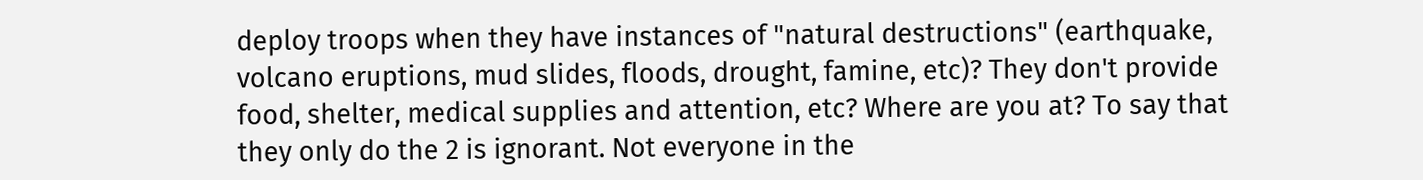deploy troops when they have instances of "natural destructions" (earthquake, volcano eruptions, mud slides, floods, drought, famine, etc)? They don't provide food, shelter, medical supplies and attention, etc? Where are you at? To say that they only do the 2 is ignorant. Not everyone in the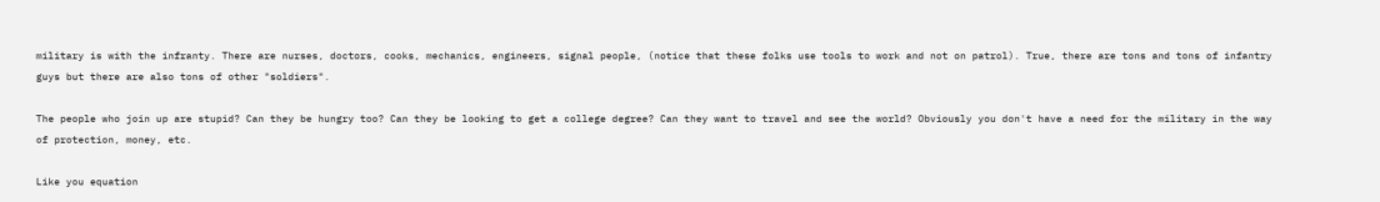military is with the infranty. There are nurses, doctors, cooks, mechanics, engineers, signal people, (notice that these folks use tools to work and not on patrol). True, there are tons and tons of infantry guys but there are also tons of other "soldiers".

The people who join up are stupid? Can they be hungry too? Can they be looking to get a college degree? Can they want to travel and see the world? Obviously you don't have a need for the military in the way of protection, money, etc.

Like you equation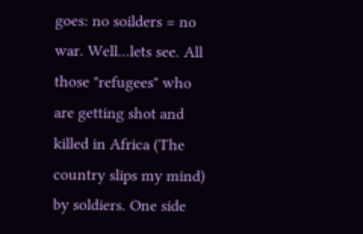goes: no soilders = no war. Well...lets see. All those "refugees" who are getting shot and killed in Africa (The country slips my mind) by soldiers. One side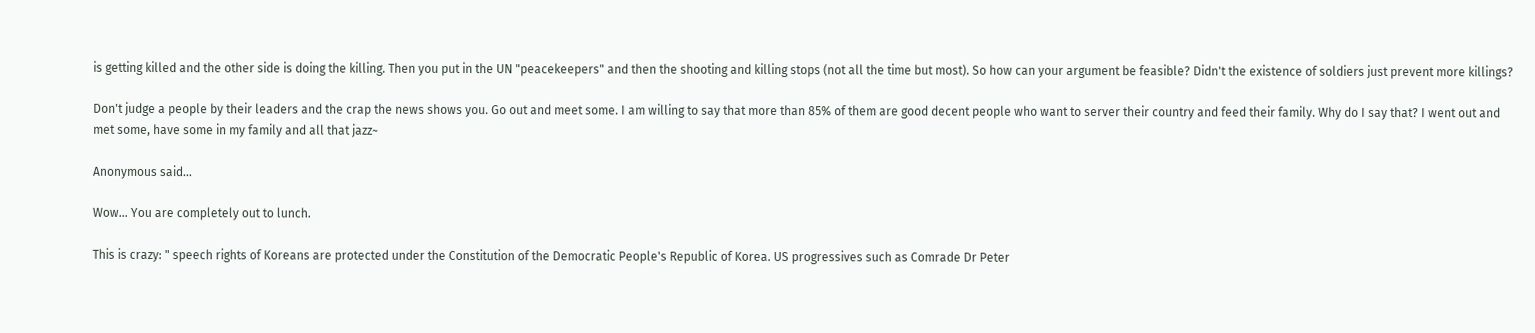is getting killed and the other side is doing the killing. Then you put in the UN "peacekeepers" and then the shooting and killing stops (not all the time but most). So how can your argument be feasible? Didn't the existence of soldiers just prevent more killings?

Don't judge a people by their leaders and the crap the news shows you. Go out and meet some. I am willing to say that more than 85% of them are good decent people who want to server their country and feed their family. Why do I say that? I went out and met some, have some in my family and all that jazz~

Anonymous said...

Wow... You are completely out to lunch.

This is crazy: " speech rights of Koreans are protected under the Constitution of the Democratic People's Republic of Korea. US progressives such as Comrade Dr Peter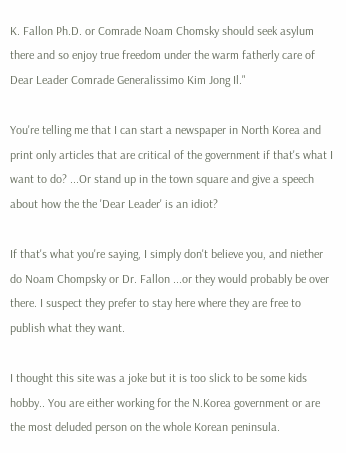K. Fallon Ph.D. or Comrade Noam Chomsky should seek asylum there and so enjoy true freedom under the warm fatherly care of Dear Leader Comrade Generalissimo Kim Jong Il."

You're telling me that I can start a newspaper in North Korea and print only articles that are critical of the government if that's what I want to do? ...Or stand up in the town square and give a speech about how the the 'Dear Leader' is an idiot?

If that's what you're saying, I simply don't believe you, and niether do Noam Chompsky or Dr. Fallon ...or they would probably be over there. I suspect they prefer to stay here where they are free to publish what they want.

I thought this site was a joke but it is too slick to be some kids hobby.. You are either working for the N.Korea government or are the most deluded person on the whole Korean peninsula.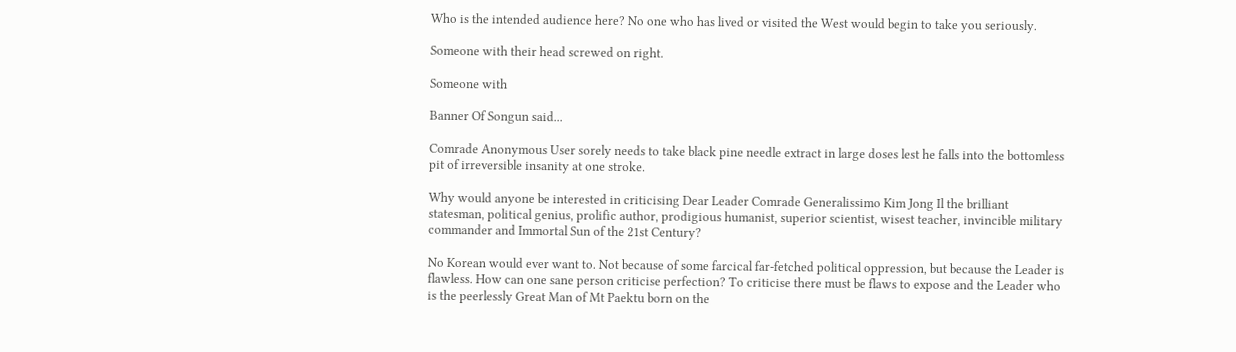Who is the intended audience here? No one who has lived or visited the West would begin to take you seriously.

Someone with their head screwed on right.

Someone with

Banner Of Songun said...

Comrade Anonymous User sorely needs to take black pine needle extract in large doses lest he falls into the bottomless pit of irreversible insanity at one stroke.

Why would anyone be interested in criticising Dear Leader Comrade Generalissimo Kim Jong Il the brilliant statesman, political genius, prolific author, prodigious humanist, superior scientist, wisest teacher, invincible military commander and Immortal Sun of the 21st Century?

No Korean would ever want to. Not because of some farcical far-fetched political oppression, but because the Leader is flawless. How can one sane person criticise perfection? To criticise there must be flaws to expose and the Leader who is the peerlessly Great Man of Mt Paektu born on the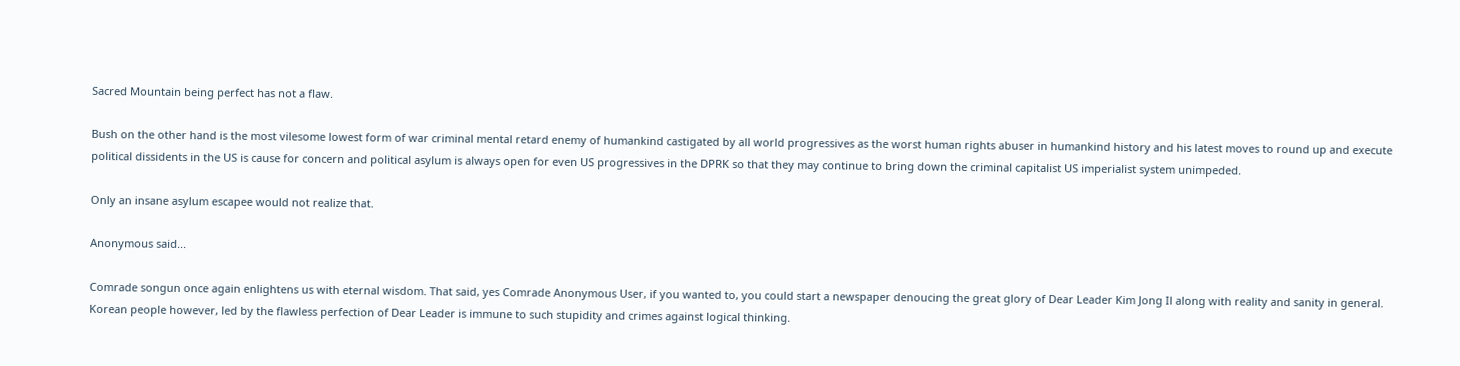Sacred Mountain being perfect has not a flaw.

Bush on the other hand is the most vilesome lowest form of war criminal mental retard enemy of humankind castigated by all world progressives as the worst human rights abuser in humankind history and his latest moves to round up and execute political dissidents in the US is cause for concern and political asylum is always open for even US progressives in the DPRK so that they may continue to bring down the criminal capitalist US imperialist system unimpeded.

Only an insane asylum escapee would not realize that.

Anonymous said...

Comrade songun once again enlightens us with eternal wisdom. That said, yes Comrade Anonymous User, if you wanted to, you could start a newspaper denoucing the great glory of Dear Leader Kim Jong Il along with reality and sanity in general. Korean people however, led by the flawless perfection of Dear Leader is immune to such stupidity and crimes against logical thinking.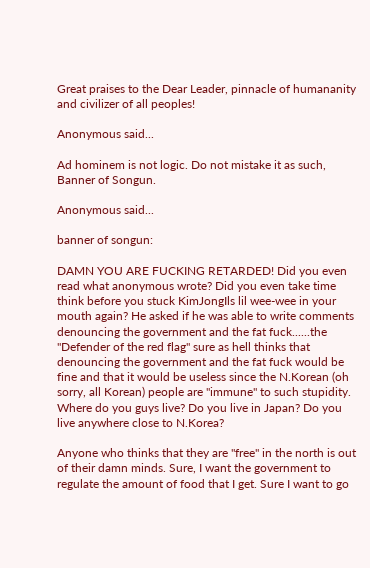Great praises to the Dear Leader, pinnacle of humananity and civilizer of all peoples!

Anonymous said...

Ad hominem is not logic. Do not mistake it as such, Banner of Songun.

Anonymous said...

banner of songun:

DAMN YOU ARE FUCKING RETARDED! Did you even read what anonymous wrote? Did you even take time think before you stuck KimJongIls lil wee-wee in your mouth again? He asked if he was able to write comments denouncing the government and the fat fuck......the "Defender of the red flag" sure as hell thinks that denouncing the government and the fat fuck would be fine and that it would be useless since the N.Korean (oh sorry, all Korean) people are "immune" to such stupidity. Where do you guys live? Do you live in Japan? Do you live anywhere close to N.Korea?

Anyone who thinks that they are "free" in the north is out of their damn minds. Sure, I want the government to regulate the amount of food that I get. Sure I want to go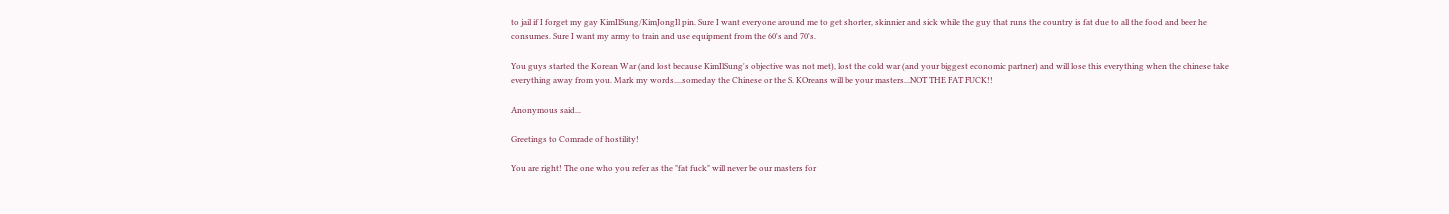to jail if I forget my gay KimIlSung/KimJongIl pin. Sure I want everyone around me to get shorter, skinnier and sick while the guy that runs the country is fat due to all the food and beer he consumes. Sure I want my army to train and use equipment from the 60's and 70's.

You guys started the Korean War (and lost because KimIlSung's objective was not met), lost the cold war (and your biggest economic partner) and will lose this everything when the chinese take everything away from you. Mark my words....someday the Chinese or the S. KOreans will be your masters...NOT THE FAT FUCK!!

Anonymous said...

Greetings to Comrade of hostility!

You are right! The one who you refer as the "fat fuck" will never be our masters for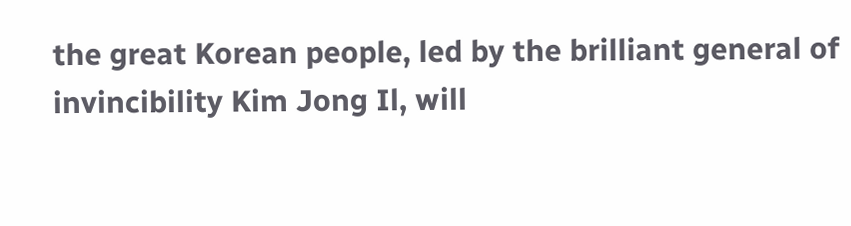the great Korean people, led by the brilliant general of invincibility Kim Jong Il, will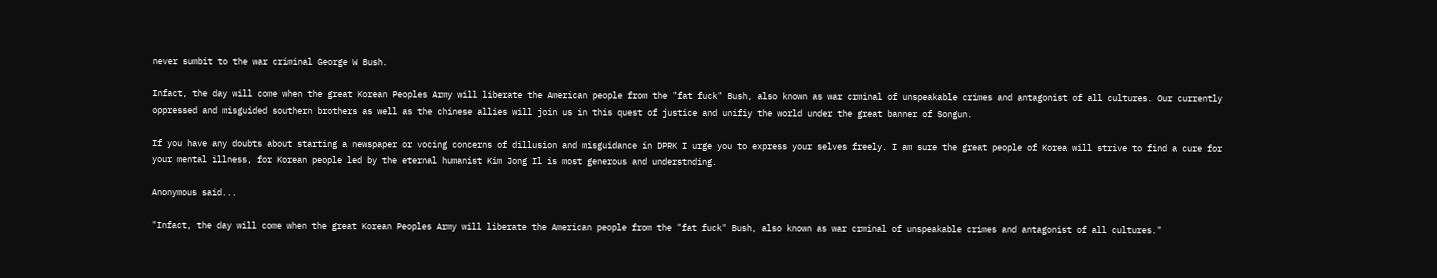never sumbit to the war criminal George W Bush.

Infact, the day will come when the great Korean Peoples Army will liberate the American people from the "fat fuck" Bush, also known as war crminal of unspeakable crimes and antagonist of all cultures. Our currently oppressed and misguided southern brothers as well as the chinese allies will join us in this quest of justice and unifiy the world under the great banner of Songun.

If you have any doubts about starting a newspaper or vocing concerns of dillusion and misguidance in DPRK I urge you to express your selves freely. I am sure the great people of Korea will strive to find a cure for your mental illness, for Korean people led by the eternal humanist Kim Jong Il is most generous and understnding.

Anonymous said...

"Infact, the day will come when the great Korean Peoples Army will liberate the American people from the "fat fuck" Bush, also known as war crminal of unspeakable crimes and antagonist of all cultures."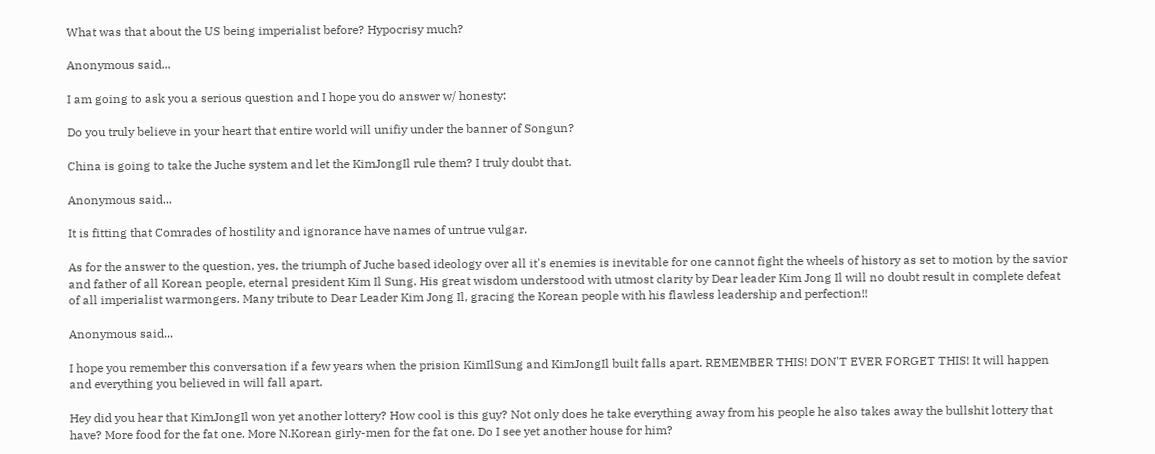What was that about the US being imperialist before? Hypocrisy much?

Anonymous said...

I am going to ask you a serious question and I hope you do answer w/ honesty:

Do you truly believe in your heart that entire world will unifiy under the banner of Songun?

China is going to take the Juche system and let the KimJongIl rule them? I truly doubt that.

Anonymous said...

It is fitting that Comrades of hostility and ignorance have names of untrue vulgar.

As for the answer to the question, yes, the triumph of Juche based ideology over all it's enemies is inevitable for one cannot fight the wheels of history as set to motion by the savior and father of all Korean people, eternal president Kim Il Sung. His great wisdom understood with utmost clarity by Dear leader Kim Jong Il will no doubt result in complete defeat of all imperialist warmongers. Many tribute to Dear Leader Kim Jong Il, gracing the Korean people with his flawless leadership and perfection!!

Anonymous said...

I hope you remember this conversation if a few years when the prision KimIlSung and KimJongIl built falls apart. REMEMBER THIS! DON'T EVER FORGET THIS! It will happen and everything you believed in will fall apart.

Hey did you hear that KimJongIl won yet another lottery? How cool is this guy? Not only does he take everything away from his people he also takes away the bullshit lottery that have? More food for the fat one. More N.Korean girly-men for the fat one. Do I see yet another house for him?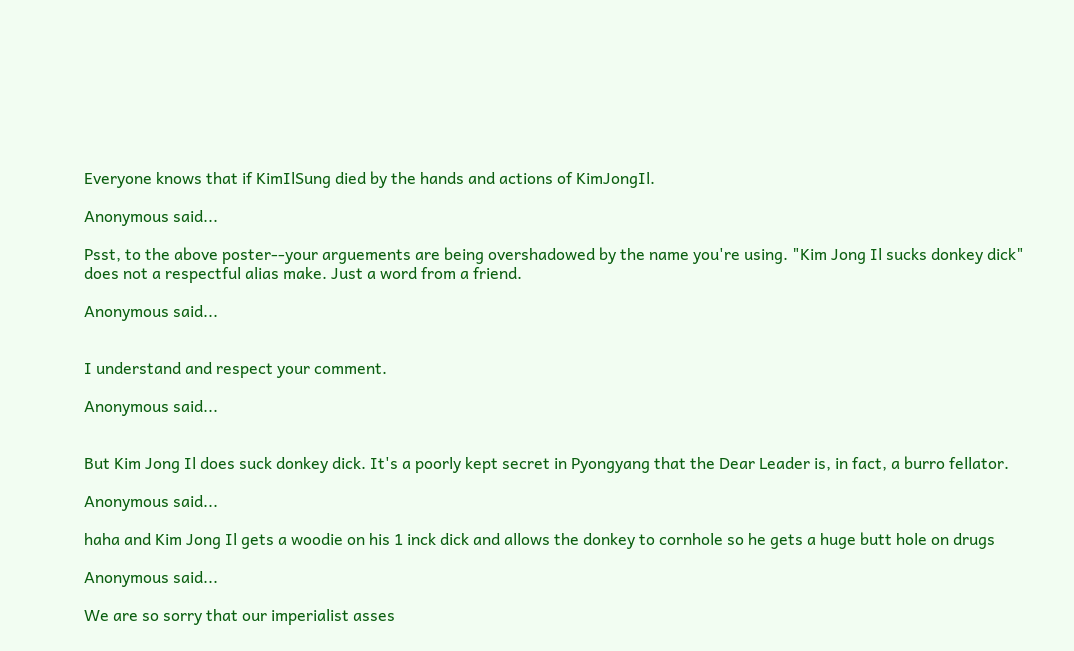Everyone knows that if KimIlSung died by the hands and actions of KimJongIl.

Anonymous said...

Psst, to the above poster--your arguements are being overshadowed by the name you're using. "Kim Jong Il sucks donkey dick" does not a respectful alias make. Just a word from a friend.

Anonymous said...


I understand and respect your comment.

Anonymous said...


But Kim Jong Il does suck donkey dick. It's a poorly kept secret in Pyongyang that the Dear Leader is, in fact, a burro fellator.

Anonymous said...

haha and Kim Jong Il gets a woodie on his 1 inck dick and allows the donkey to cornhole so he gets a huge butt hole on drugs

Anonymous said...

We are so sorry that our imperialist asses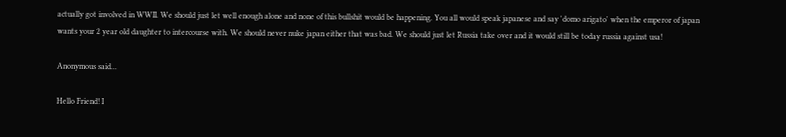actually got involved in WWII. We should just let well enough alone and none of this bullshit would be happening. You all would speak japanese and say 'domo arigato' when the emperor of japan wants your 2 year old daughter to intercourse with. We should never nuke japan either that was bad. We should just let Russia take over and it would still be today russia against usa!

Anonymous said...

Hello Friend! I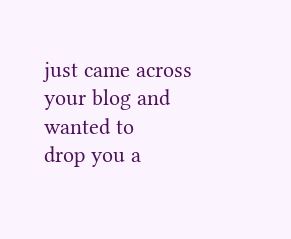just came across your blog and wanted to
drop you a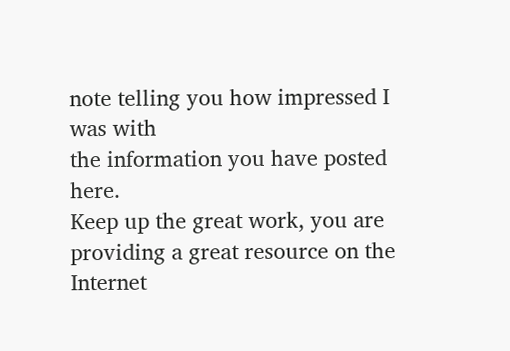note telling you how impressed I was with
the information you have posted here.
Keep up the great work, you are providing a great resource on the Internet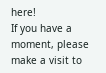here!
If you have a moment, please make a visit to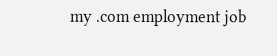my .com employment job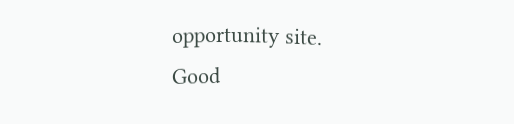opportunity site.
Good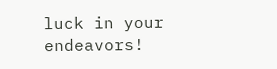luck in your endeavors!